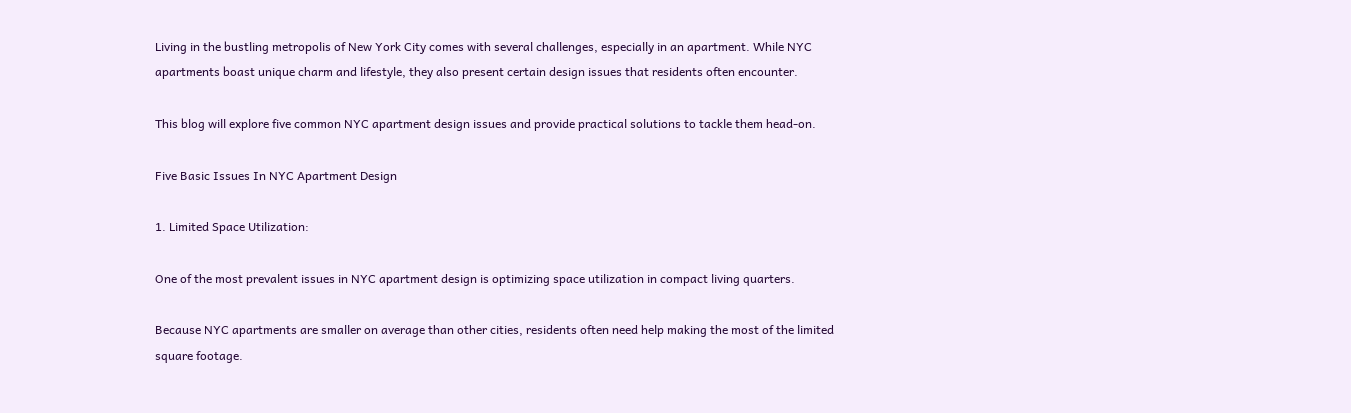Living in the bustling metropolis of New York City comes with several challenges, especially in an apartment. While NYC apartments boast unique charm and lifestyle, they also present certain design issues that residents often encounter.

This blog will explore five common NYC apartment design issues and provide practical solutions to tackle them head-on.

Five Basic Issues In NYC Apartment Design

1. Limited Space Utilization:

One of the most prevalent issues in NYC apartment design is optimizing space utilization in compact living quarters.

Because NYC apartments are smaller on average than other cities, residents often need help making the most of the limited square footage.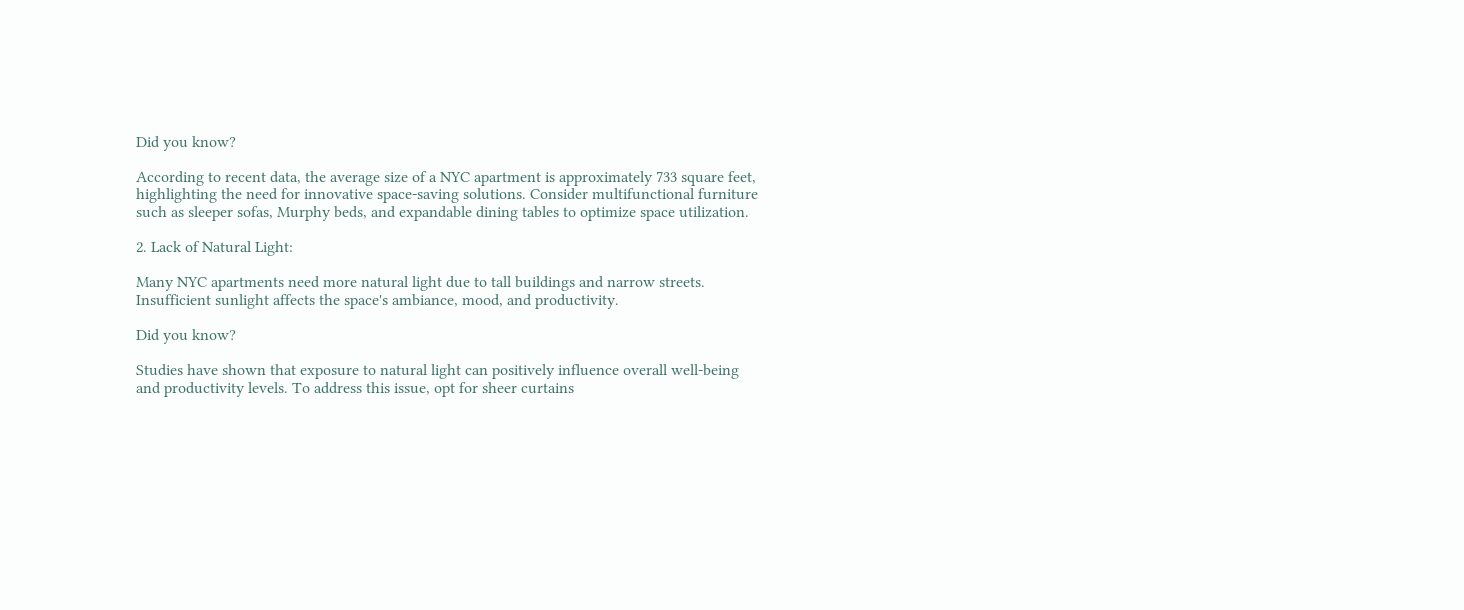Did you know?

According to recent data, the average size of a NYC apartment is approximately 733 square feet, highlighting the need for innovative space-saving solutions. Consider multifunctional furniture such as sleeper sofas, Murphy beds, and expandable dining tables to optimize space utilization.

2. Lack of Natural Light:

Many NYC apartments need more natural light due to tall buildings and narrow streets. Insufficient sunlight affects the space's ambiance, mood, and productivity.

Did you know?

Studies have shown that exposure to natural light can positively influence overall well-being and productivity levels. To address this issue, opt for sheer curtains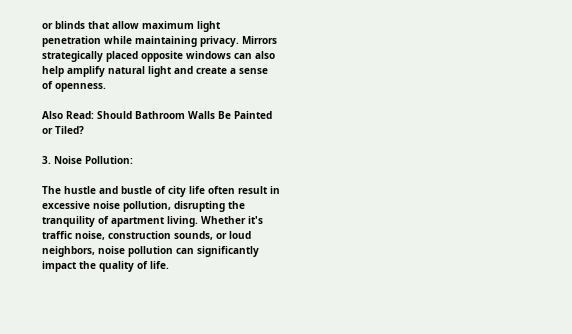or blinds that allow maximum light penetration while maintaining privacy. Mirrors strategically placed opposite windows can also help amplify natural light and create a sense of openness.

Also Read: Should Bathroom Walls Be Painted or Tiled?

3. Noise Pollution:

The hustle and bustle of city life often result in excessive noise pollution, disrupting the tranquility of apartment living. Whether it's traffic noise, construction sounds, or loud neighbors, noise pollution can significantly impact the quality of life.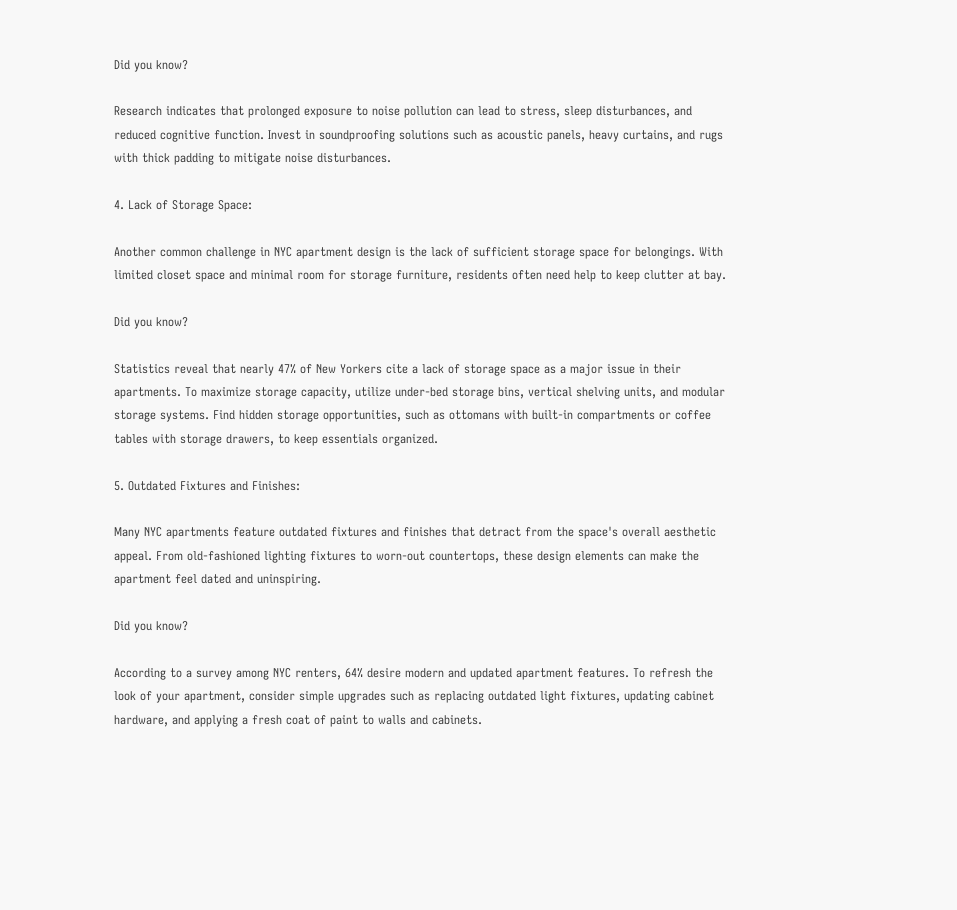Did you know?

Research indicates that prolonged exposure to noise pollution can lead to stress, sleep disturbances, and reduced cognitive function. Invest in soundproofing solutions such as acoustic panels, heavy curtains, and rugs with thick padding to mitigate noise disturbances.

4. Lack of Storage Space:

Another common challenge in NYC apartment design is the lack of sufficient storage space for belongings. With limited closet space and minimal room for storage furniture, residents often need help to keep clutter at bay.

Did you know?

Statistics reveal that nearly 47% of New Yorkers cite a lack of storage space as a major issue in their apartments. To maximize storage capacity, utilize under-bed storage bins, vertical shelving units, and modular storage systems. Find hidden storage opportunities, such as ottomans with built-in compartments or coffee tables with storage drawers, to keep essentials organized.

5. Outdated Fixtures and Finishes:

Many NYC apartments feature outdated fixtures and finishes that detract from the space's overall aesthetic appeal. From old-fashioned lighting fixtures to worn-out countertops, these design elements can make the apartment feel dated and uninspiring.

Did you know?

According to a survey among NYC renters, 64% desire modern and updated apartment features. To refresh the look of your apartment, consider simple upgrades such as replacing outdated light fixtures, updating cabinet hardware, and applying a fresh coat of paint to walls and cabinets.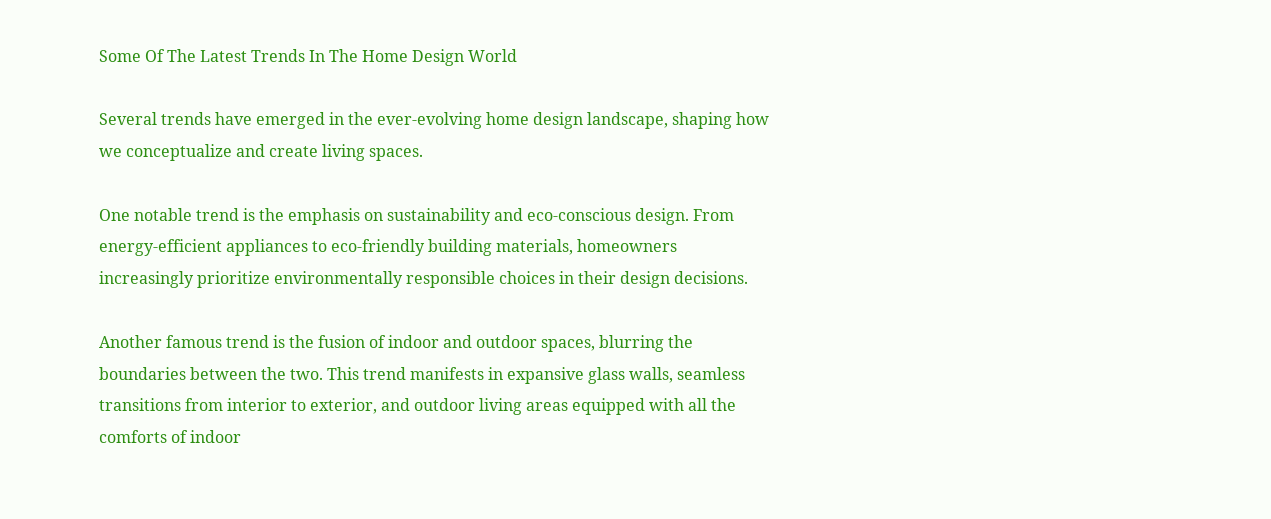Some Of The Latest Trends In The Home Design World

Several trends have emerged in the ever-evolving home design landscape, shaping how we conceptualize and create living spaces.

One notable trend is the emphasis on sustainability and eco-conscious design. From energy-efficient appliances to eco-friendly building materials, homeowners increasingly prioritize environmentally responsible choices in their design decisions.

Another famous trend is the fusion of indoor and outdoor spaces, blurring the boundaries between the two. This trend manifests in expansive glass walls, seamless transitions from interior to exterior, and outdoor living areas equipped with all the comforts of indoor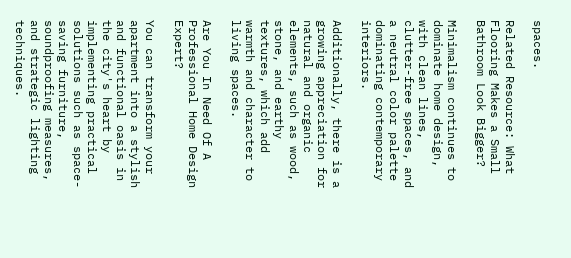spaces.

Related Resource: What Flooring Makes a Small Bathroom Look Bigger?

Minimalism continues to dominate home design, with clean lines, clutter-free spaces, and a neutral color palette dominating contemporary interiors.

Additionally, there is a growing appreciation for natural and organic elements, such as wood, stone, and earthy textures, which add warmth and character to living spaces.

Are You In Need Of A Professional Home Design Expert?

You can transform your apartment into a stylish and functional oasis in the city's heart by implementing practical solutions such as space-saving furniture, soundproofing measures, and strategic lighting techniques.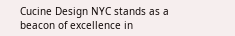Cucine Design NYC stands as a beacon of excellence in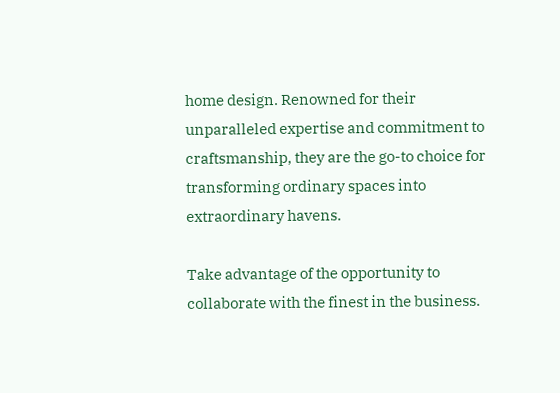home design. Renowned for their unparalleled expertise and commitment to craftsmanship, they are the go-to choice for transforming ordinary spaces into extraordinary havens.

Take advantage of the opportunity to collaborate with the finest in the business.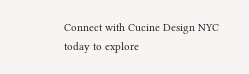Connect with Cucine Design NYC today to explore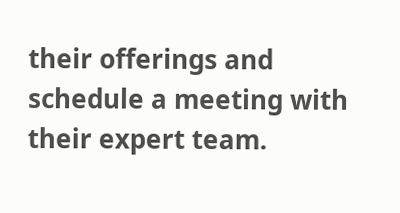their offerings and schedule a meeting with their expert team.